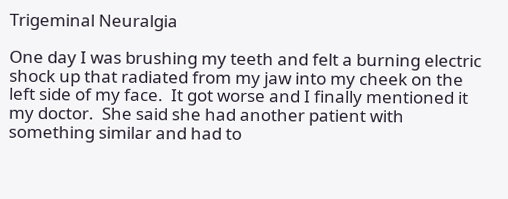Trigeminal Neuralgia

One day I was brushing my teeth and felt a burning electric shock up that radiated from my jaw into my cheek on the left side of my face.  It got worse and I finally mentioned it my doctor.  She said she had another patient with something similar and had to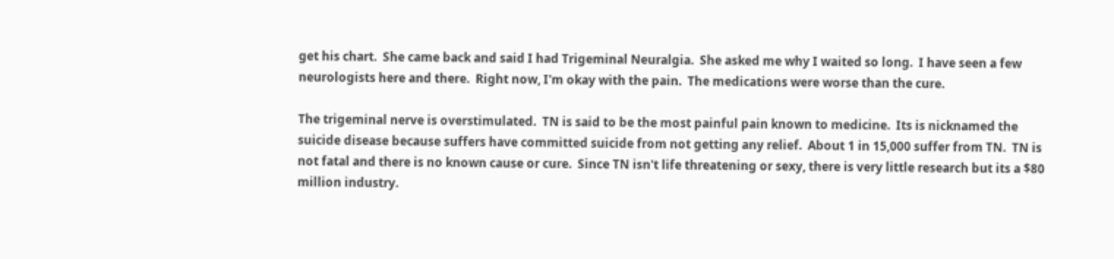get his chart.  She came back and said I had Trigeminal Neuralgia.  She asked me why I waited so long.  I have seen a few neurologists here and there.  Right now, I'm okay with the pain.  The medications were worse than the cure.

The trigeminal nerve is overstimulated.  TN is said to be the most painful pain known to medicine.  Its is nicknamed the suicide disease because suffers have committed suicide from not getting any relief.  About 1 in 15,000 suffer from TN.  TN is not fatal and there is no known cause or cure.  Since TN isn't life threatening or sexy, there is very little research but its a $80 million industry.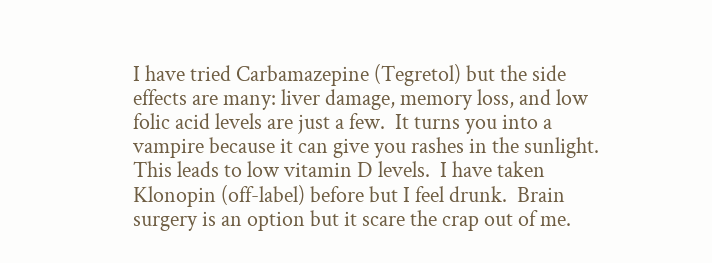I have tried Carbamazepine (Tegretol) but the side effects are many: liver damage, memory loss, and low folic acid levels are just a few.  It turns you into a vampire because it can give you rashes in the sunlight.  This leads to low vitamin D levels.  I have taken Klonopin (off-label) before but I feel drunk.  Brain surgery is an option but it scare the crap out of me.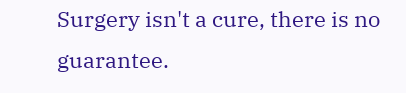Surgery isn't a cure, there is no guarantee.